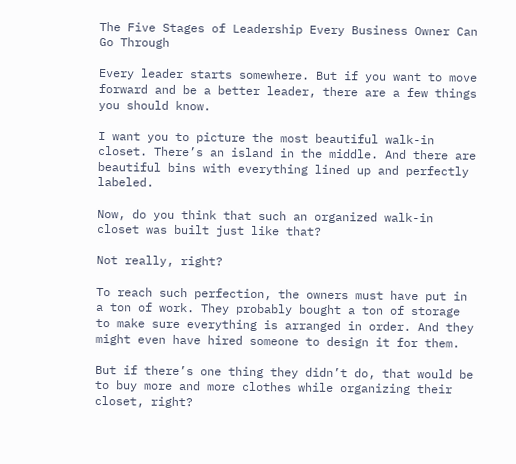The Five Stages of Leadership Every Business Owner Can Go Through

Every leader starts somewhere. But if you want to move forward and be a better leader, there are a few things you should know.

I want you to picture the most beautiful walk-in closet. There’s an island in the middle. And there are beautiful bins with everything lined up and perfectly labeled.

Now, do you think that such an organized walk-in closet was built just like that?

Not really, right?

To reach such perfection, the owners must have put in a ton of work. They probably bought a ton of storage to make sure everything is arranged in order. And they might even have hired someone to design it for them.

But if there’s one thing they didn’t do, that would be to buy more and more clothes while organizing their closet, right?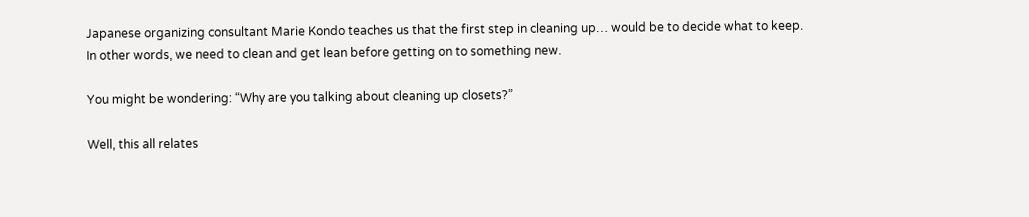Japanese organizing consultant Marie Kondo teaches us that the first step in cleaning up… would be to decide what to keep. In other words, we need to clean and get lean before getting on to something new.

You might be wondering: “Why are you talking about cleaning up closets?”

Well, this all relates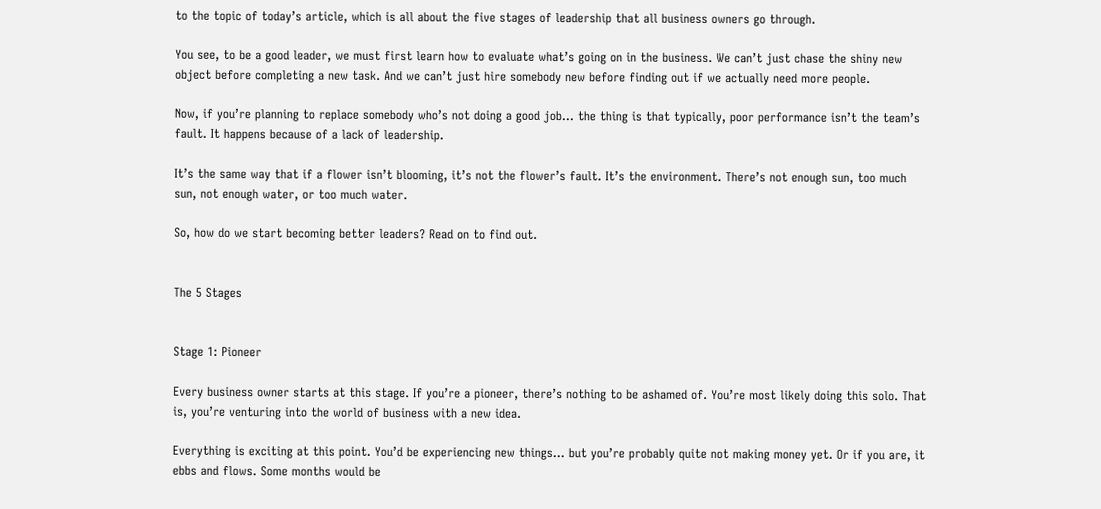to the topic of today’s article, which is all about the five stages of leadership that all business owners go through.

You see, to be a good leader, we must first learn how to evaluate what’s going on in the business. We can’t just chase the shiny new object before completing a new task. And we can’t just hire somebody new before finding out if we actually need more people.

Now, if you’re planning to replace somebody who’s not doing a good job… the thing is that typically, poor performance isn’t the team’s fault. It happens because of a lack of leadership.

It’s the same way that if a flower isn’t blooming, it’s not the flower’s fault. It’s the environment. There’s not enough sun, too much sun, not enough water, or too much water.

So, how do we start becoming better leaders? Read on to find out.


The 5 Stages


Stage 1: Pioneer

Every business owner starts at this stage. If you’re a pioneer, there’s nothing to be ashamed of. You’re most likely doing this solo. That is, you’re venturing into the world of business with a new idea.

Everything is exciting at this point. You’d be experiencing new things… but you’re probably quite not making money yet. Or if you are, it ebbs and flows. Some months would be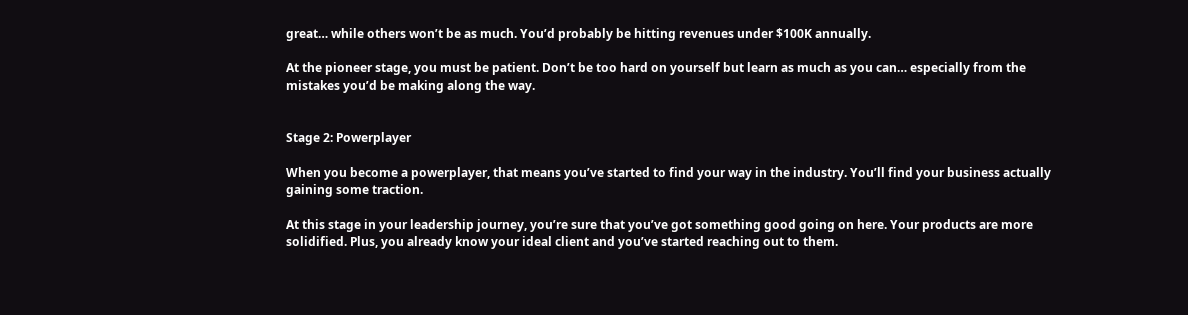great… while others won’t be as much. You’d probably be hitting revenues under $100K annually.

At the pioneer stage, you must be patient. Don’t be too hard on yourself but learn as much as you can… especially from the mistakes you’d be making along the way.


Stage 2: Powerplayer

When you become a powerplayer, that means you’ve started to find your way in the industry. You’ll find your business actually gaining some traction.

At this stage in your leadership journey, you’re sure that you’ve got something good going on here. Your products are more solidified. Plus, you already know your ideal client and you’ve started reaching out to them.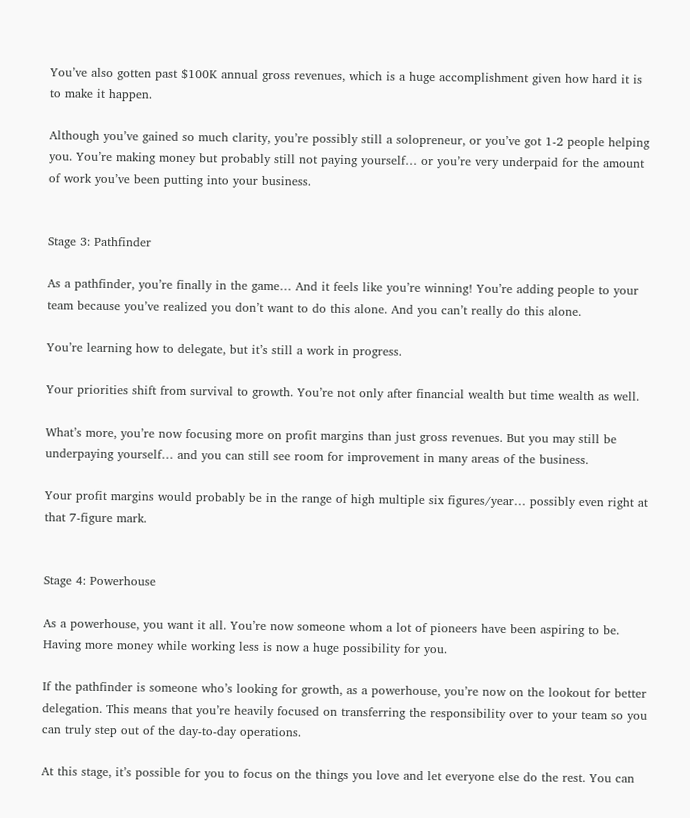You’ve also gotten past $100K annual gross revenues, which is a huge accomplishment given how hard it is to make it happen.

Although you’ve gained so much clarity, you’re possibly still a solopreneur, or you’ve got 1-2 people helping you. You’re making money but probably still not paying yourself… or you’re very underpaid for the amount of work you’ve been putting into your business.


Stage 3: Pathfinder

As a pathfinder, you’re finally in the game… And it feels like you’re winning! You’re adding people to your team because you’ve realized you don’t want to do this alone. And you can’t really do this alone.

You’re learning how to delegate, but it’s still a work in progress.

Your priorities shift from survival to growth. You’re not only after financial wealth but time wealth as well.

What’s more, you’re now focusing more on profit margins than just gross revenues. But you may still be underpaying yourself… and you can still see room for improvement in many areas of the business.

Your profit margins would probably be in the range of high multiple six figures/year… possibly even right at that 7-figure mark.


Stage 4: Powerhouse

As a powerhouse, you want it all. You’re now someone whom a lot of pioneers have been aspiring to be. Having more money while working less is now a huge possibility for you.

If the pathfinder is someone who’s looking for growth, as a powerhouse, you’re now on the lookout for better delegation. This means that you’re heavily focused on transferring the responsibility over to your team so you can truly step out of the day-to-day operations.

At this stage, it’s possible for you to focus on the things you love and let everyone else do the rest. You can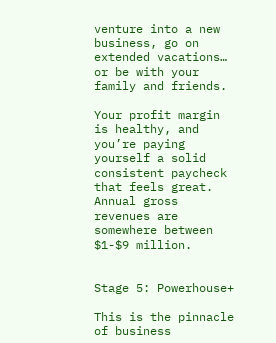venture into a new business, go on extended vacations… or be with your family and friends.

Your profit margin is healthy, and you’re paying yourself a solid consistent paycheck that feels great. Annual gross revenues are somewhere between $1-$9 million.


Stage 5: Powerhouse+

This is the pinnacle of business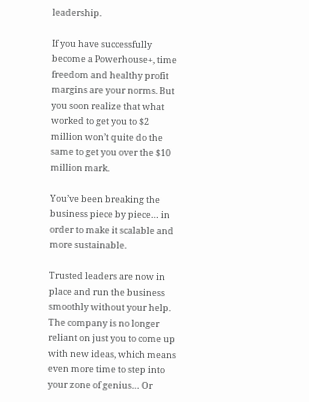leadership.

If you have successfully become a Powerhouse+, time freedom and healthy profit margins are your norms. But you soon realize that what worked to get you to $2 million won’t quite do the same to get you over the $10 million mark.

You’ve been breaking the business piece by piece… in order to make it scalable and more sustainable.

Trusted leaders are now in place and run the business smoothly without your help. The company is no longer reliant on just you to come up with new ideas, which means even more time to step into your zone of genius… Or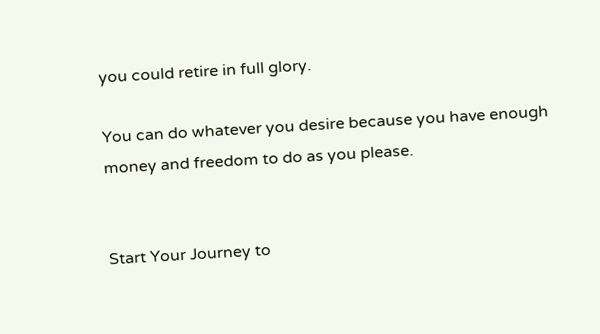you could retire in full glory.

You can do whatever you desire because you have enough money and freedom to do as you please.


Start Your Journey to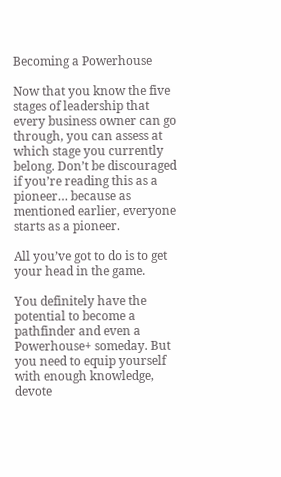Becoming a Powerhouse

Now that you know the five stages of leadership that every business owner can go through, you can assess at which stage you currently belong. Don’t be discouraged if you’re reading this as a pioneer… because as mentioned earlier, everyone starts as a pioneer.

All you’ve got to do is to get your head in the game.

You definitely have the potential to become a pathfinder and even a Powerhouse+ someday. But you need to equip yourself with enough knowledge, devote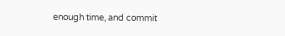enough time, and commit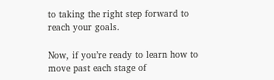to taking the right step forward to reach your goals.

Now, if you’re ready to learn how to move past each stage of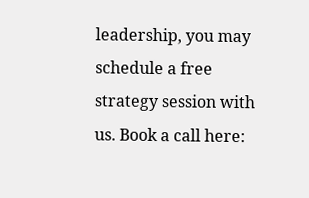leadership, you may schedule a free strategy session with us. Book a call here: